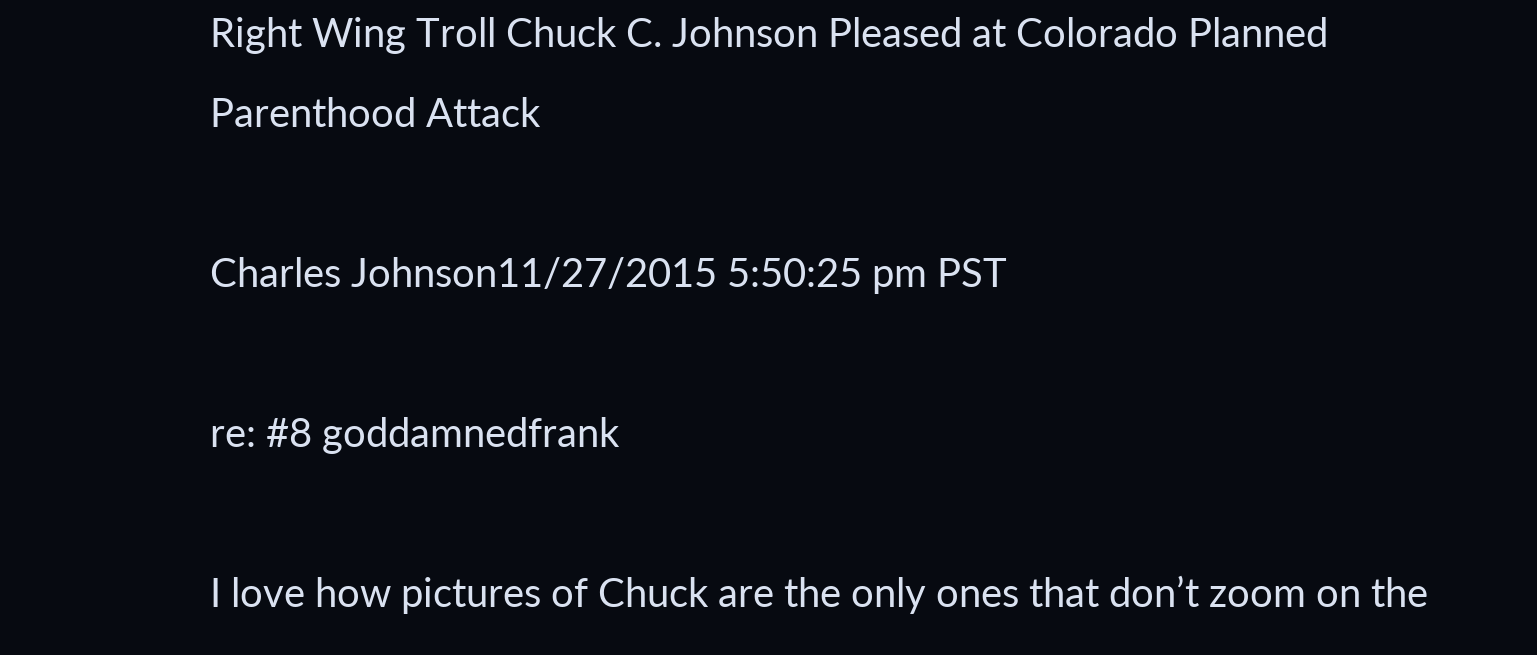Right Wing Troll Chuck C. Johnson Pleased at Colorado Planned Parenthood Attack

Charles Johnson11/27/2015 5:50:25 pm PST

re: #8 goddamnedfrank

I love how pictures of Chuck are the only ones that don’t zoom on the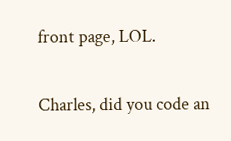front page, LOL.

Charles, did you code an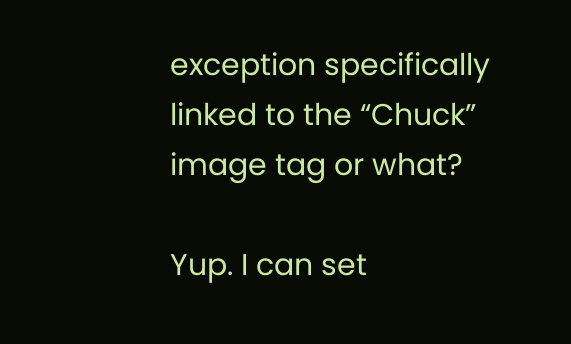exception specifically linked to the “Chuck” image tag or what?

Yup. I can set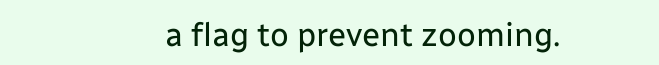a flag to prevent zooming.